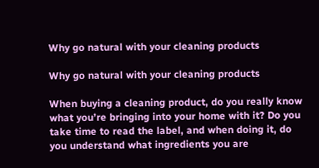Why go natural with your cleaning products

Why go natural with your cleaning products

When buying a cleaning product, do you really know what you’re bringing into your home with it? Do you take time to read the label, and when doing it, do you understand what ingredients you are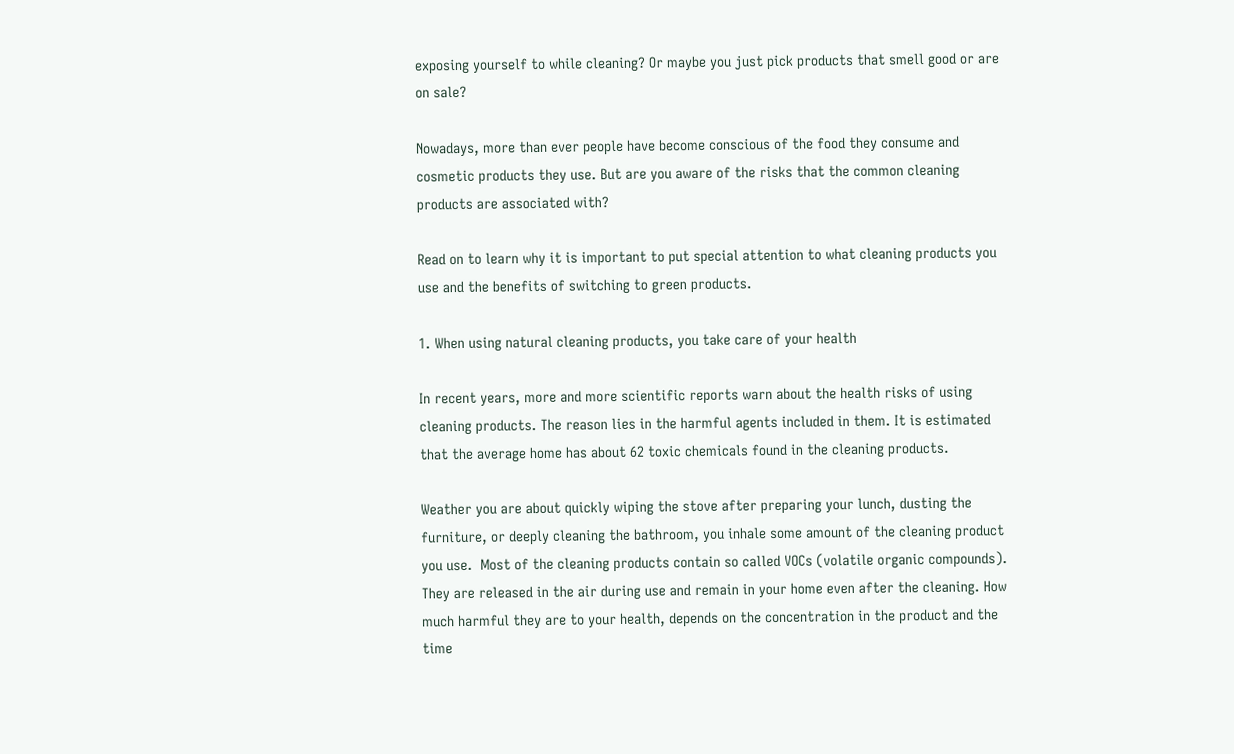exposing yourself to while cleaning? Or maybe you just pick products that smell good or are on sale?

Nowadays, more than ever people have become conscious of the food they consume and cosmetic products they use. But are you aware of the risks that the common cleaning products are associated with?

Read on to learn why it is important to put special attention to what cleaning products you use and the benefits of switching to green products.

1. When using natural cleaning products, you take care of your health

In recent years, more and more scientific reports warn about the health risks of using cleaning products. The reason lies in the harmful agents included in them. It is estimated that the average home has about 62 toxic chemicals found in the cleaning products.

Weather you are about quickly wiping the stove after preparing your lunch, dusting the furniture, or deeply cleaning the bathroom, you inhale some amount of the cleaning product you use.  Most of the cleaning products contain so called VOCs (volatile organic compounds). They are released in the air during use and remain in your home even after the cleaning. How much harmful they are to your health, depends on the concentration in the product and the time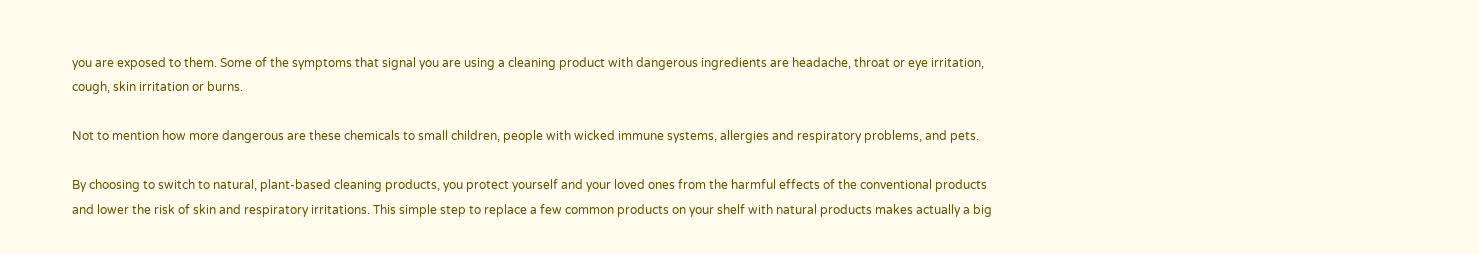you are exposed to them. Some of the symptoms that signal you are using a cleaning product with dangerous ingredients are headache, throat or eye irritation, cough, skin irritation or burns.

Not to mention how more dangerous are these chemicals to small children, people with wicked immune systems, allergies and respiratory problems, and pets.

By choosing to switch to natural, plant-based cleaning products, you protect yourself and your loved ones from the harmful effects of the conventional products and lower the risk of skin and respiratory irritations. This simple step to replace a few common products on your shelf with natural products makes actually a big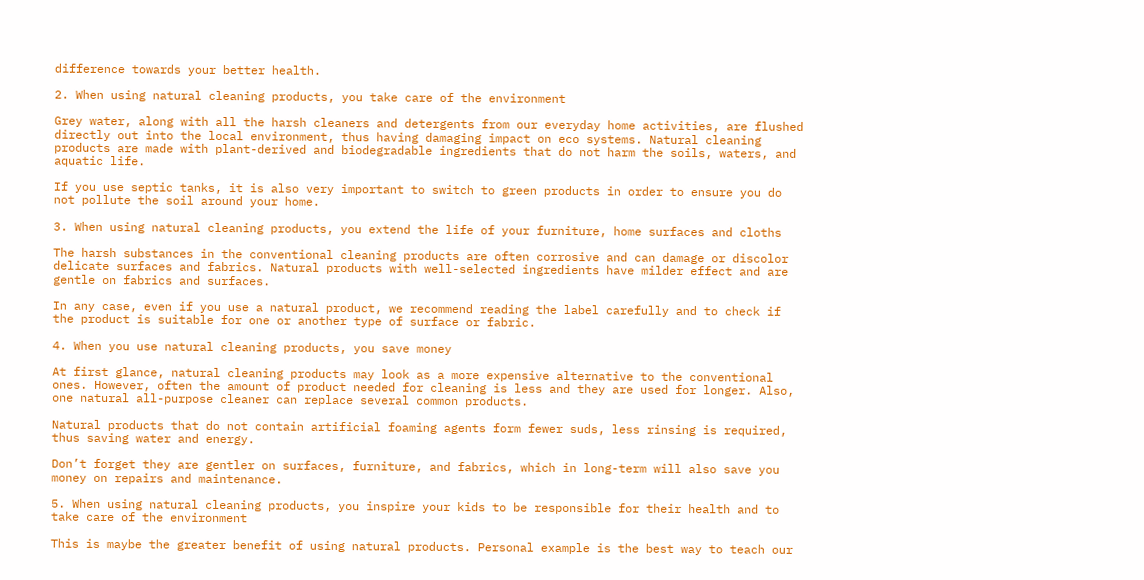difference towards your better health.

2. When using natural cleaning products, you take care of the environment

Grey water, along with all the harsh cleaners and detergents from our everyday home activities, are flushed directly out into the local environment, thus having damaging impact on eco systems. Natural cleaning products are made with plant-derived and biodegradable ingredients that do not harm the soils, waters, and aquatic life.

If you use septic tanks, it is also very important to switch to green products in order to ensure you do not pollute the soil around your home.

3. When using natural cleaning products, you extend the life of your furniture, home surfaces and cloths

The harsh substances in the conventional cleaning products are often corrosive and can damage or discolor delicate surfaces and fabrics. Natural products with well-selected ingredients have milder effect and are gentle on fabrics and surfaces.

In any case, even if you use a natural product, we recommend reading the label carefully and to check if the product is suitable for one or another type of surface or fabric.

4. When you use natural cleaning products, you save money

At first glance, natural cleaning products may look as a more expensive alternative to the conventional ones. However, often the amount of product needed for cleaning is less and they are used for longer. Also, one natural all-purpose cleaner can replace several common products.

Natural products that do not contain artificial foaming agents form fewer suds, less rinsing is required, thus saving water and energy.

Don’t forget they are gentler on surfaces, furniture, and fabrics, which in long-term will also save you money on repairs and maintenance.

5. When using natural cleaning products, you inspire your kids to be responsible for their health and to take care of the environment

This is maybe the greater benefit of using natural products. Personal example is the best way to teach our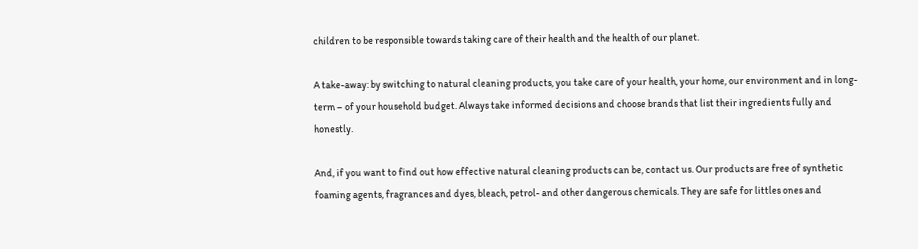children to be responsible towards taking care of their health and the health of our planet.

A take-away: by switching to natural cleaning products, you take care of your health, your home, our environment and in long-term – of your household budget. Always take informed decisions and choose brands that list their ingredients fully and honestly.

And, if you want to find out how effective natural cleaning products can be, contact us. Our products are free of synthetic foaming agents, fragrances and dyes, bleach, petrol- and other dangerous chemicals. They are safe for littles ones and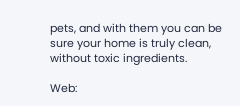pets, and with them you can be sure your home is truly clean, without toxic ingredients.

Web: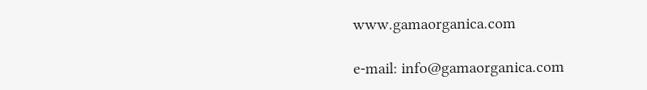www.gamaorganica.com

e-mail: info@gamaorganica.com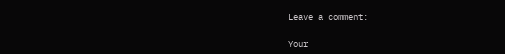Leave a comment:

Your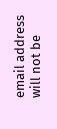email address will not be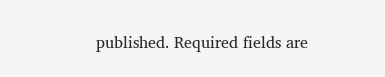published. Required fields are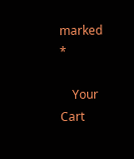marked *

    Your Cart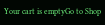Your cart is emptyGo to Shop